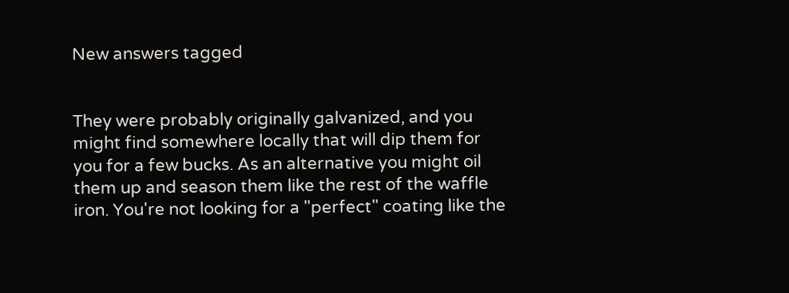New answers tagged


They were probably originally galvanized, and you might find somewhere locally that will dip them for you for a few bucks. As an alternative you might oil them up and season them like the rest of the waffle iron. You're not looking for a "perfect" coating like the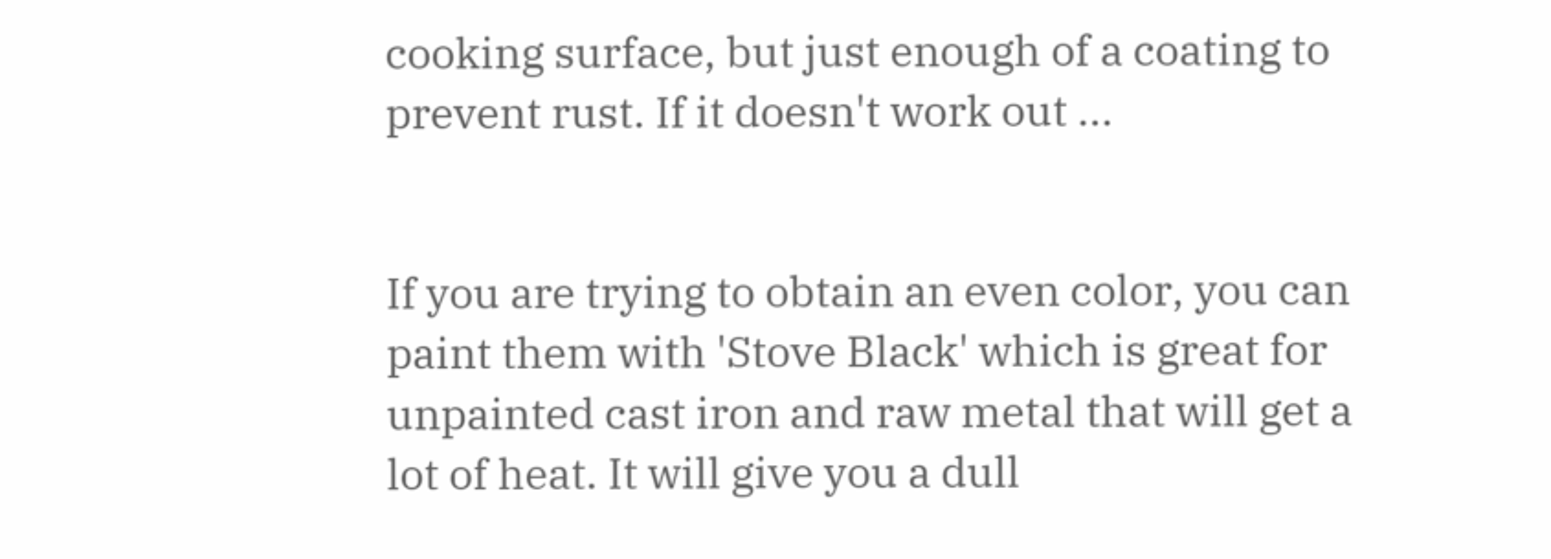cooking surface, but just enough of a coating to prevent rust. If it doesn't work out ...


If you are trying to obtain an even color, you can paint them with 'Stove Black' which is great for unpainted cast iron and raw metal that will get a lot of heat. It will give you a dull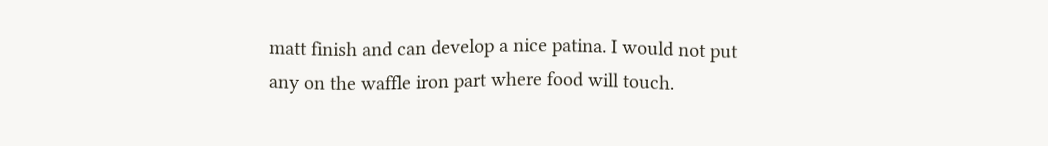matt finish and can develop a nice patina. I would not put any on the waffle iron part where food will touch.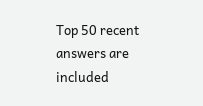Top 50 recent answers are included